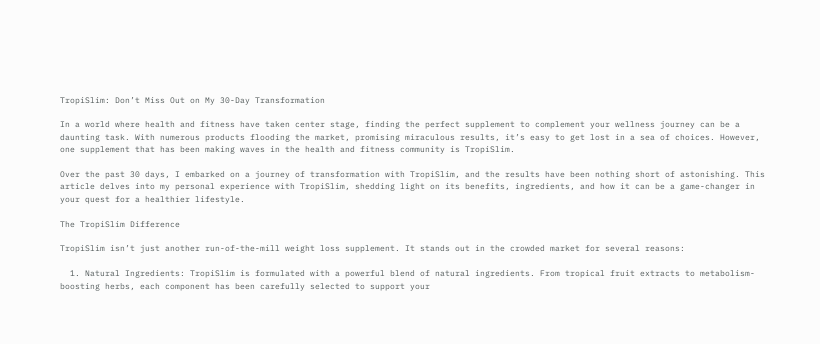TropiSlim: Don’t Miss Out on My 30-Day Transformation

In a world where health and fitness have taken center stage, finding the perfect supplement to complement your wellness journey can be a daunting task. With numerous products flooding the market, promising miraculous results, it’s easy to get lost in a sea of choices. However, one supplement that has been making waves in the health and fitness community is TropiSlim.

Over the past 30 days, I embarked on a journey of transformation with TropiSlim, and the results have been nothing short of astonishing. This article delves into my personal experience with TropiSlim, shedding light on its benefits, ingredients, and how it can be a game-changer in your quest for a healthier lifestyle.

The TropiSlim Difference

TropiSlim isn’t just another run-of-the-mill weight loss supplement. It stands out in the crowded market for several reasons:

  1. Natural Ingredients: TropiSlim is formulated with a powerful blend of natural ingredients. From tropical fruit extracts to metabolism-boosting herbs, each component has been carefully selected to support your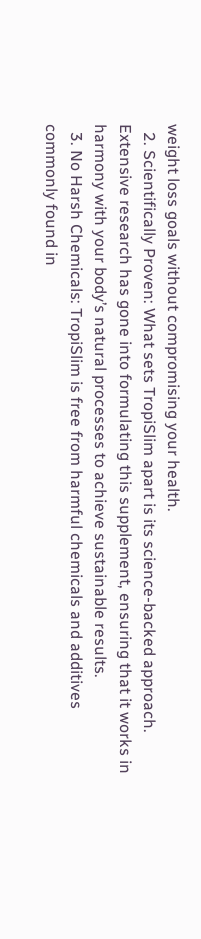weight loss goals without compromising your health.
  2. Scientifically Proven: What sets TropiSlim apart is its science-backed approach. Extensive research has gone into formulating this supplement, ensuring that it works in harmony with your body’s natural processes to achieve sustainable results.
  3. No Harsh Chemicals: TropiSlim is free from harmful chemicals and additives commonly found in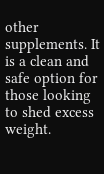other supplements. It is a clean and safe option for those looking to shed excess weight.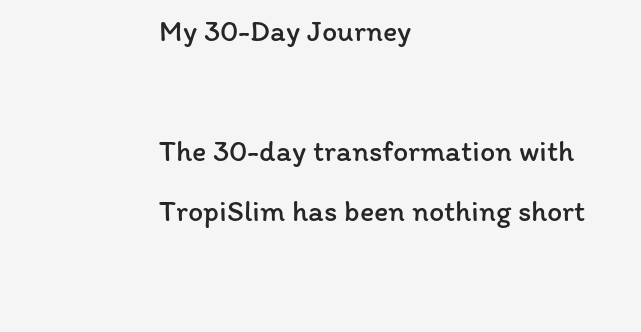My 30-Day Journey

The 30-day transformation with TropiSlim has been nothing short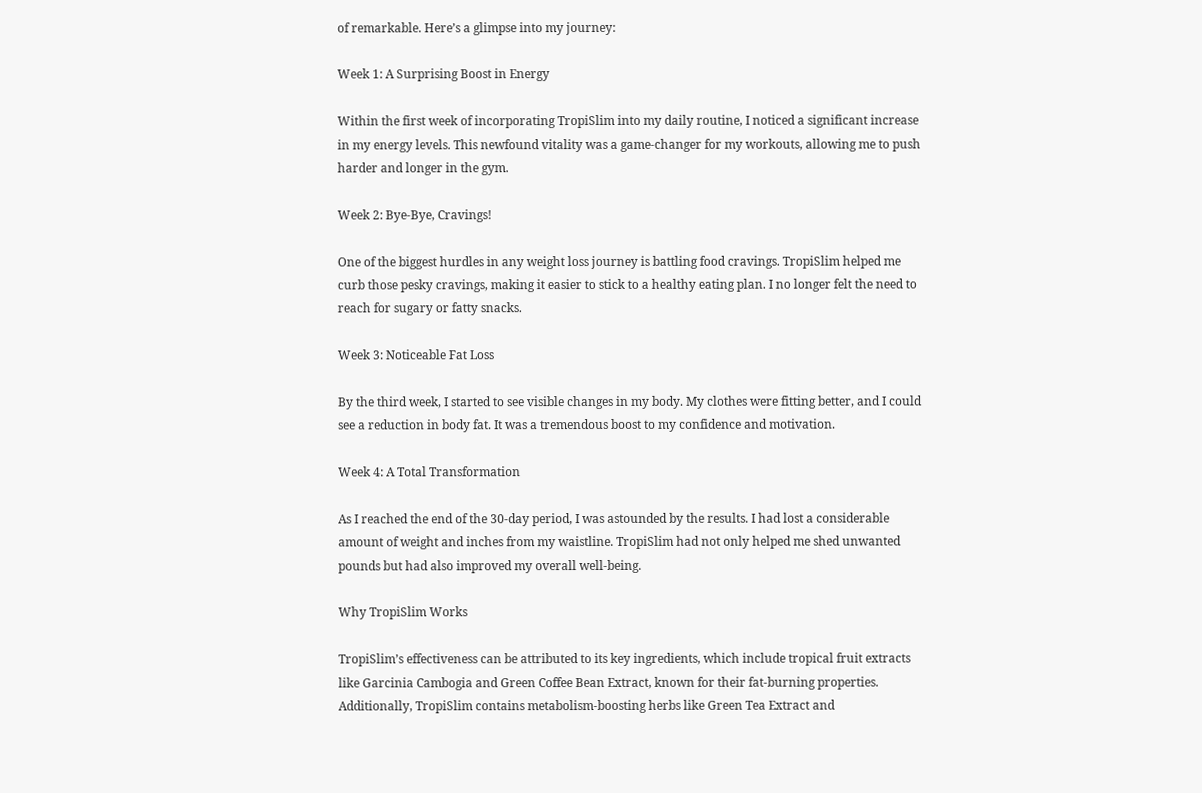of remarkable. Here’s a glimpse into my journey:

Week 1: A Surprising Boost in Energy

Within the first week of incorporating TropiSlim into my daily routine, I noticed a significant increase in my energy levels. This newfound vitality was a game-changer for my workouts, allowing me to push harder and longer in the gym.

Week 2: Bye-Bye, Cravings!

One of the biggest hurdles in any weight loss journey is battling food cravings. TropiSlim helped me curb those pesky cravings, making it easier to stick to a healthy eating plan. I no longer felt the need to reach for sugary or fatty snacks.

Week 3: Noticeable Fat Loss

By the third week, I started to see visible changes in my body. My clothes were fitting better, and I could see a reduction in body fat. It was a tremendous boost to my confidence and motivation.

Week 4: A Total Transformation

As I reached the end of the 30-day period, I was astounded by the results. I had lost a considerable amount of weight and inches from my waistline. TropiSlim had not only helped me shed unwanted pounds but had also improved my overall well-being.

Why TropiSlim Works

TropiSlim’s effectiveness can be attributed to its key ingredients, which include tropical fruit extracts like Garcinia Cambogia and Green Coffee Bean Extract, known for their fat-burning properties. Additionally, TropiSlim contains metabolism-boosting herbs like Green Tea Extract and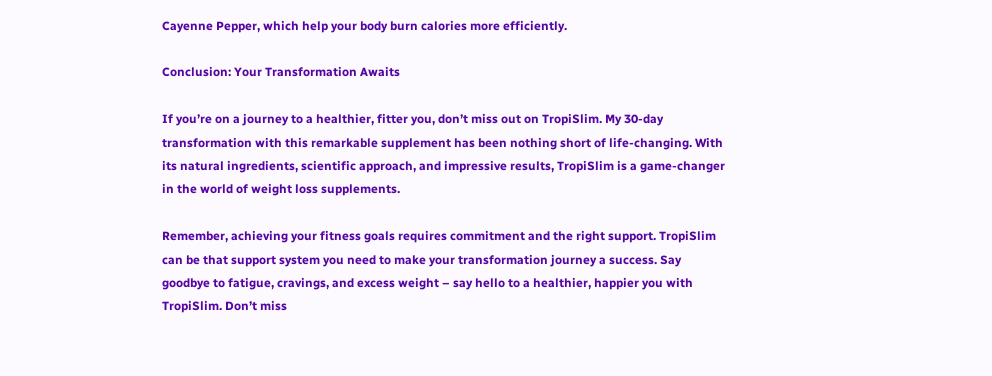Cayenne Pepper, which help your body burn calories more efficiently.

Conclusion: Your Transformation Awaits

If you’re on a journey to a healthier, fitter you, don’t miss out on TropiSlim. My 30-day transformation with this remarkable supplement has been nothing short of life-changing. With its natural ingredients, scientific approach, and impressive results, TropiSlim is a game-changer in the world of weight loss supplements.

Remember, achieving your fitness goals requires commitment and the right support. TropiSlim can be that support system you need to make your transformation journey a success. Say goodbye to fatigue, cravings, and excess weight – say hello to a healthier, happier you with TropiSlim. Don’t miss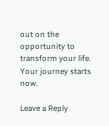out on the opportunity to transform your life. Your journey starts now.

Leave a Reply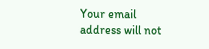Your email address will not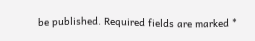be published. Required fields are marked *